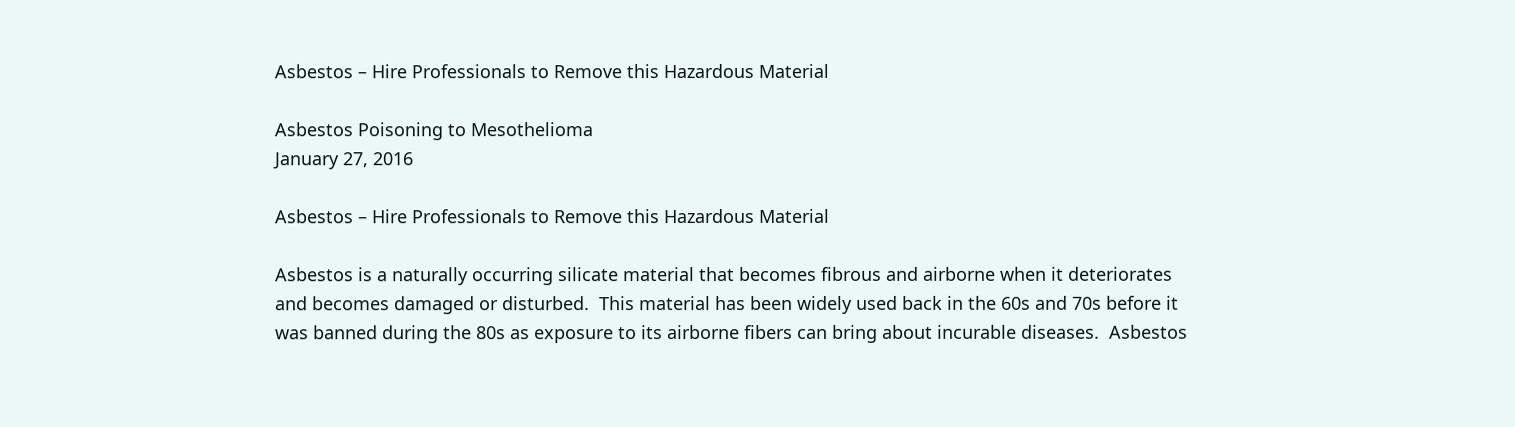Asbestos – Hire Professionals to Remove this Hazardous Material

Asbestos Poisoning to Mesothelioma
January 27, 2016

Asbestos – Hire Professionals to Remove this Hazardous Material

Asbestos is a naturally occurring silicate material that becomes fibrous and airborne when it deteriorates and becomes damaged or disturbed.  This material has been widely used back in the 60s and 70s before it was banned during the 80s as exposure to its airborne fibers can bring about incurable diseases.  Asbestos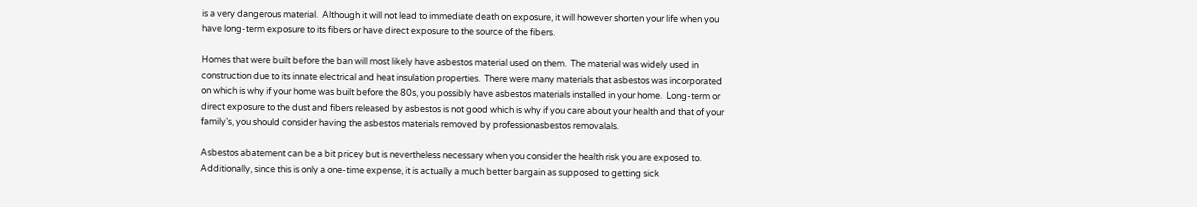is a very dangerous material.  Although it will not lead to immediate death on exposure, it will however shorten your life when you have long-term exposure to its fibers or have direct exposure to the source of the fibers.

Homes that were built before the ban will most likely have asbestos material used on them.  The material was widely used in construction due to its innate electrical and heat insulation properties.  There were many materials that asbestos was incorporated on which is why if your home was built before the 80s, you possibly have asbestos materials installed in your home.  Long-term or direct exposure to the dust and fibers released by asbestos is not good which is why if you care about your health and that of your family’s, you should consider having the asbestos materials removed by professionasbestos removalals.

Asbestos abatement can be a bit pricey but is nevertheless necessary when you consider the health risk you are exposed to.  Additionally, since this is only a one-time expense, it is actually a much better bargain as supposed to getting sick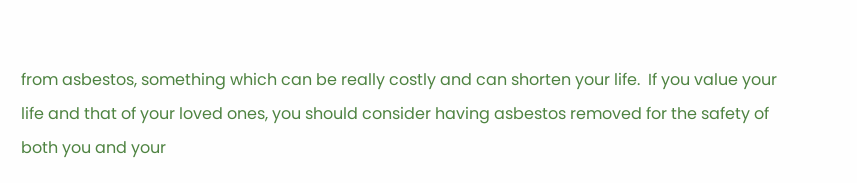from asbestos, something which can be really costly and can shorten your life.  If you value your life and that of your loved ones, you should consider having asbestos removed for the safety of both you and your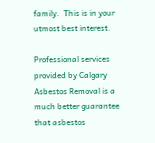family.  This is in your utmost best interest.

Professional services provided by Calgary Asbestos Removal is a much better guarantee that asbestos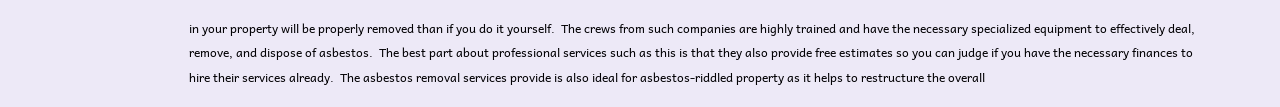in your property will be properly removed than if you do it yourself.  The crews from such companies are highly trained and have the necessary specialized equipment to effectively deal, remove, and dispose of asbestos.  The best part about professional services such as this is that they also provide free estimates so you can judge if you have the necessary finances to hire their services already.  The asbestos removal services provide is also ideal for asbestos-riddled property as it helps to restructure the overall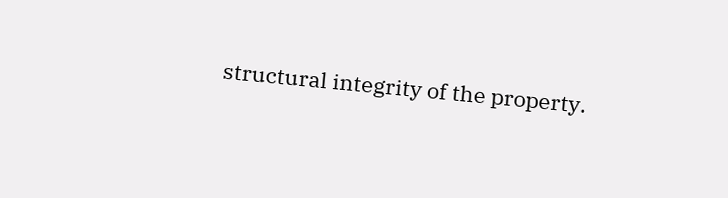structural integrity of the property.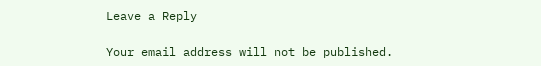Leave a Reply

Your email address will not be published.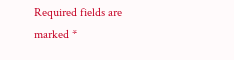Required fields are marked *